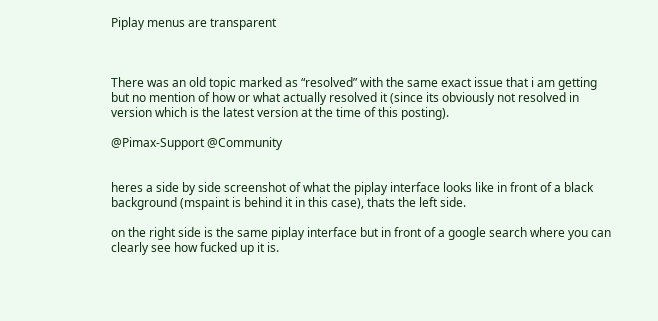Piplay menus are transparent



There was an old topic marked as “resolved” with the same exact issue that i am getting but no mention of how or what actually resolved it (since its obviously not resolved in version which is the latest version at the time of this posting).

@Pimax-Support @Community


heres a side by side screenshot of what the piplay interface looks like in front of a black background (mspaint is behind it in this case), thats the left side.

on the right side is the same piplay interface but in front of a google search where you can clearly see how fucked up it is.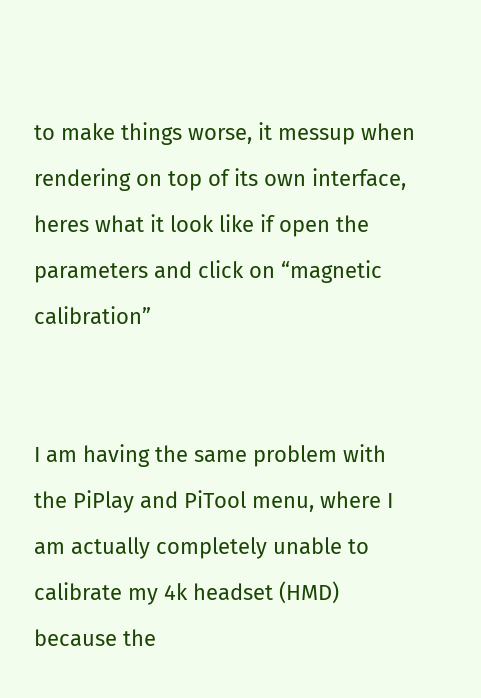to make things worse, it messup when rendering on top of its own interface, heres what it look like if open the parameters and click on “magnetic calibration”


I am having the same problem with the PiPlay and PiTool menu, where I am actually completely unable to calibrate my 4k headset (HMD) because the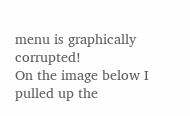menu is graphically corrupted!
On the image below I pulled up the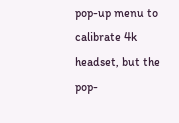pop-up menu to calibrate 4k headset, but the pop-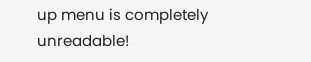up menu is completely unreadable!